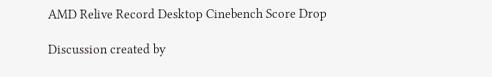AMD Relive Record Desktop Cinebench Score Drop

Discussion created by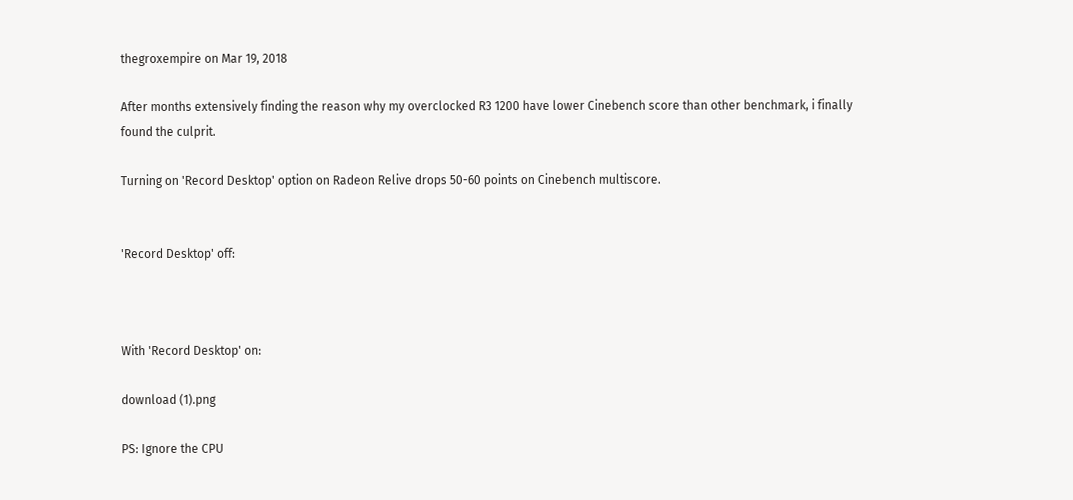thegroxempire on Mar 19, 2018

After months extensively finding the reason why my overclocked R3 1200 have lower Cinebench score than other benchmark, i finally found the culprit.

Turning on 'Record Desktop' option on Radeon Relive drops 50-60 points on Cinebench multiscore.


'Record Desktop' off:



With 'Record Desktop' on:

download (1).png

PS: Ignore the CPU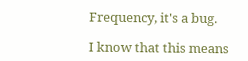Frequency, it's a bug.

I know that this means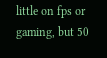little on fps or gaming, but 50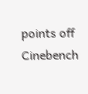points off Cinebench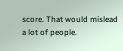score. That would mislead a lot of people.